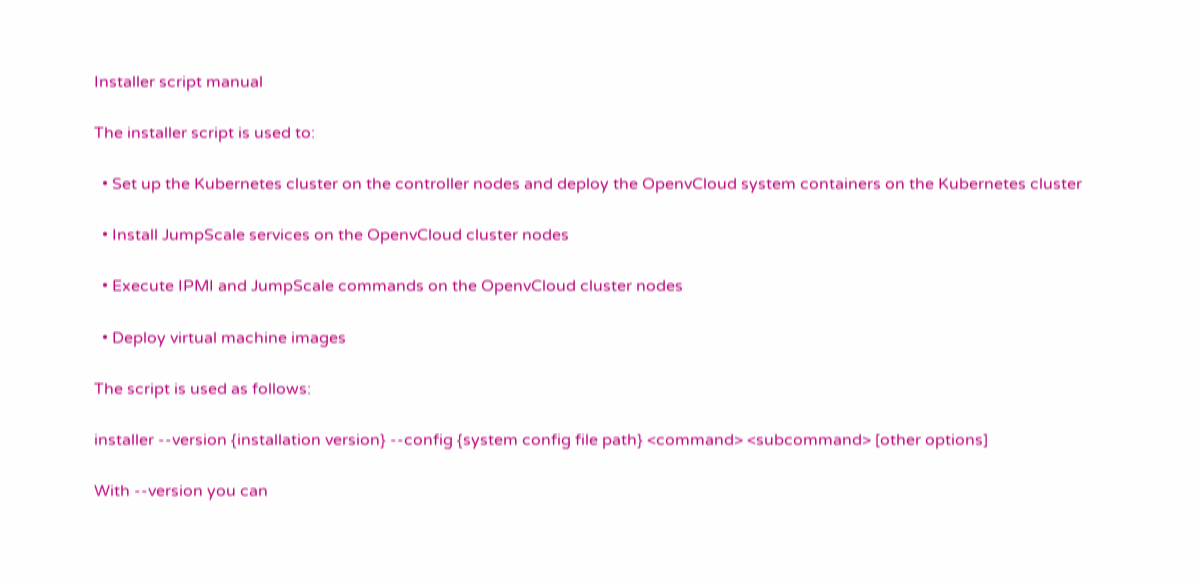Installer script manual

The installer script is used to:

  • Set up the Kubernetes cluster on the controller nodes and deploy the OpenvCloud system containers on the Kubernetes cluster

  • Install JumpScale services on the OpenvCloud cluster nodes

  • Execute IPMI and JumpScale commands on the OpenvCloud cluster nodes

  • Deploy virtual machine images

The script is used as follows:

installer --version {installation version} --config {system config file path} <command> <subcommand> [other options]

With --version you can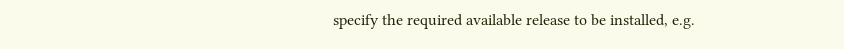specify the required available release to be installed, e.g.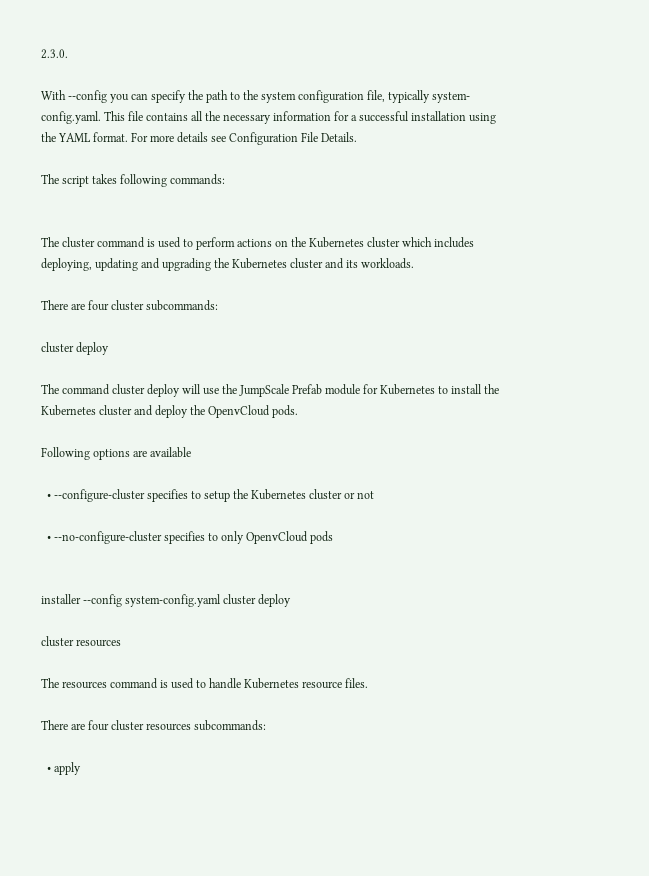2.3.0.

With --config you can specify the path to the system configuration file, typically system-config.yaml. This file contains all the necessary information for a successful installation using the YAML format. For more details see Configuration File Details.

The script takes following commands:


The cluster command is used to perform actions on the Kubernetes cluster which includes deploying, updating and upgrading the Kubernetes cluster and its workloads.

There are four cluster subcommands:

cluster deploy

The command cluster deploy will use the JumpScale Prefab module for Kubernetes to install the Kubernetes cluster and deploy the OpenvCloud pods.

Following options are available

  • --configure-cluster specifies to setup the Kubernetes cluster or not

  • --no-configure-cluster specifies to only OpenvCloud pods


installer --config system-config.yaml cluster deploy

cluster resources

The resources command is used to handle Kubernetes resource files.

There are four cluster resources subcommands:

  • apply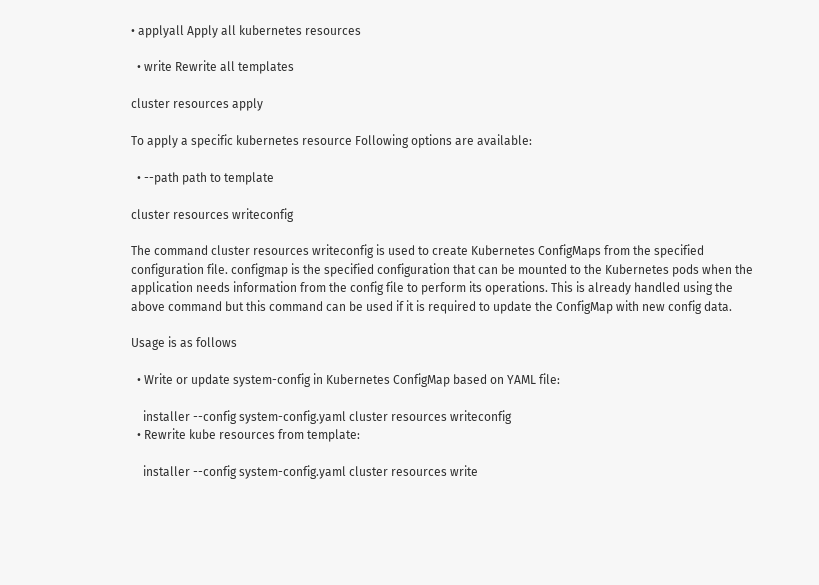• applyall Apply all kubernetes resources

  • write Rewrite all templates

cluster resources apply

To apply a specific kubernetes resource Following options are available:

  • --path path to template

cluster resources writeconfig

The command cluster resources writeconfig is used to create Kubernetes ConfigMaps from the specified configuration file. configmap is the specified configuration that can be mounted to the Kubernetes pods when the application needs information from the config file to perform its operations. This is already handled using the above command but this command can be used if it is required to update the ConfigMap with new config data.

Usage is as follows

  • Write or update system-config in Kubernetes ConfigMap based on YAML file:

    installer --config system-config.yaml cluster resources writeconfig
  • Rewrite kube resources from template:

    installer --config system-config.yaml cluster resources write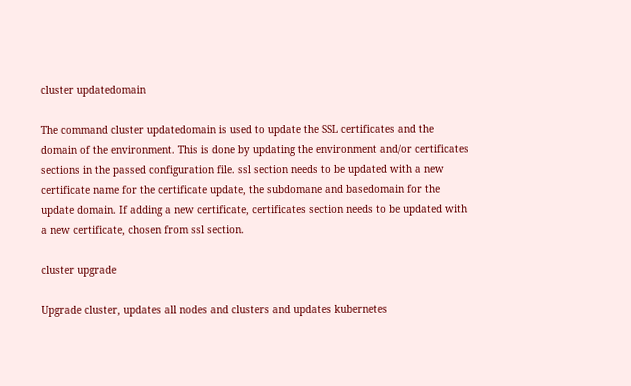cluster updatedomain

The command cluster updatedomain is used to update the SSL certificates and the domain of the environment. This is done by updating the environment and/or certificates sections in the passed configuration file. ssl section needs to be updated with a new certificate name for the certificate update, the subdomane and basedomain for the update domain. If adding a new certificate, certificates section needs to be updated with a new certificate, chosen from ssl section.

cluster upgrade

Upgrade cluster, updates all nodes and clusters and updates kubernetes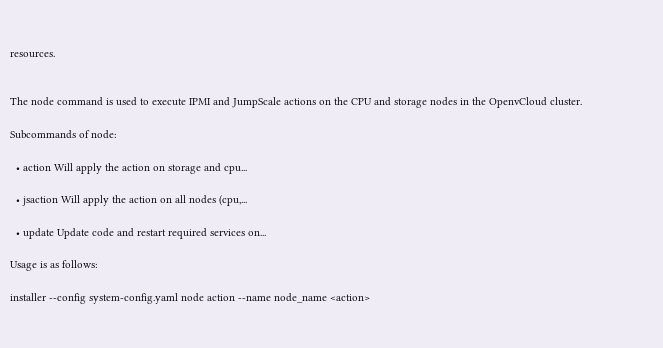resources.


The node command is used to execute IPMI and JumpScale actions on the CPU and storage nodes in the OpenvCloud cluster.

Subcommands of node:

  • action Will apply the action on storage and cpu...

  • jsaction Will apply the action on all nodes (cpu,...

  • update Update code and restart required services on...

Usage is as follows:

installer --config system-config.yaml node action --name node_name <action>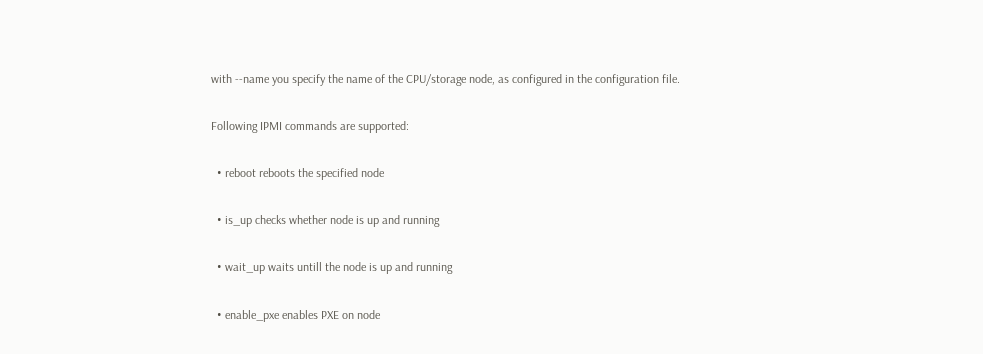with --name you specify the name of the CPU/storage node, as configured in the configuration file.

Following IPMI commands are supported:

  • reboot reboots the specified node

  • is_up checks whether node is up and running

  • wait_up waits untill the node is up and running

  • enable_pxe enables PXE on node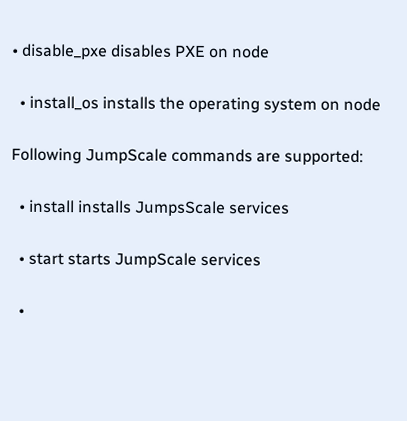• disable_pxe disables PXE on node

  • install_os installs the operating system on node

Following JumpScale commands are supported:

  • install installs JumpsScale services

  • start starts JumpScale services

  •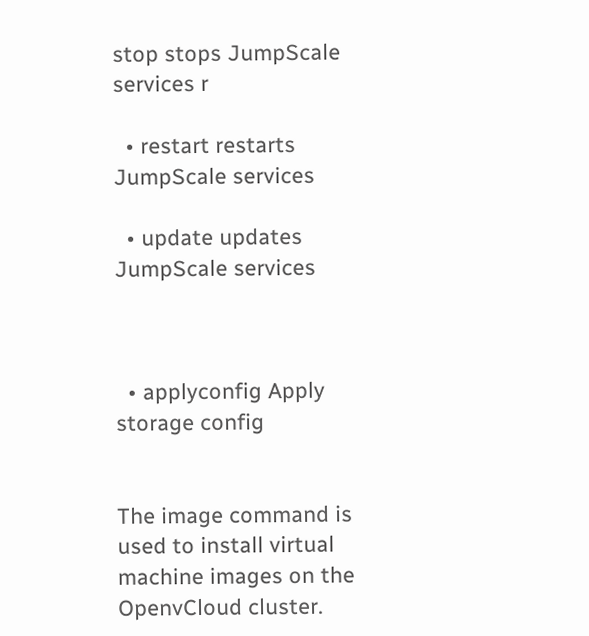stop stops JumpScale services r

  • restart restarts JumpScale services

  • update updates JumpScale services



  • applyconfig Apply storage config


The image command is used to install virtual machine images on the OpenvCloud cluster.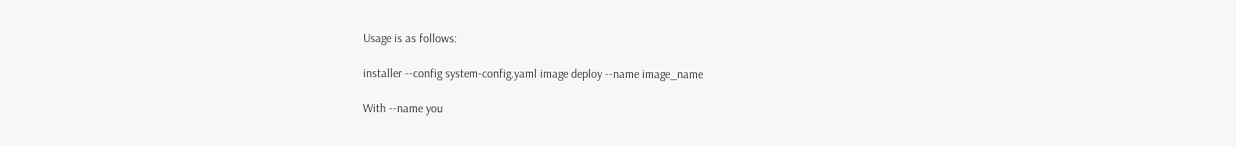Usage is as follows:

installer --config system-config.yaml image deploy --name image_name

With --name you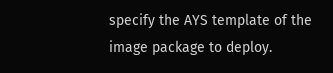specify the AYS template of the image package to deploy.